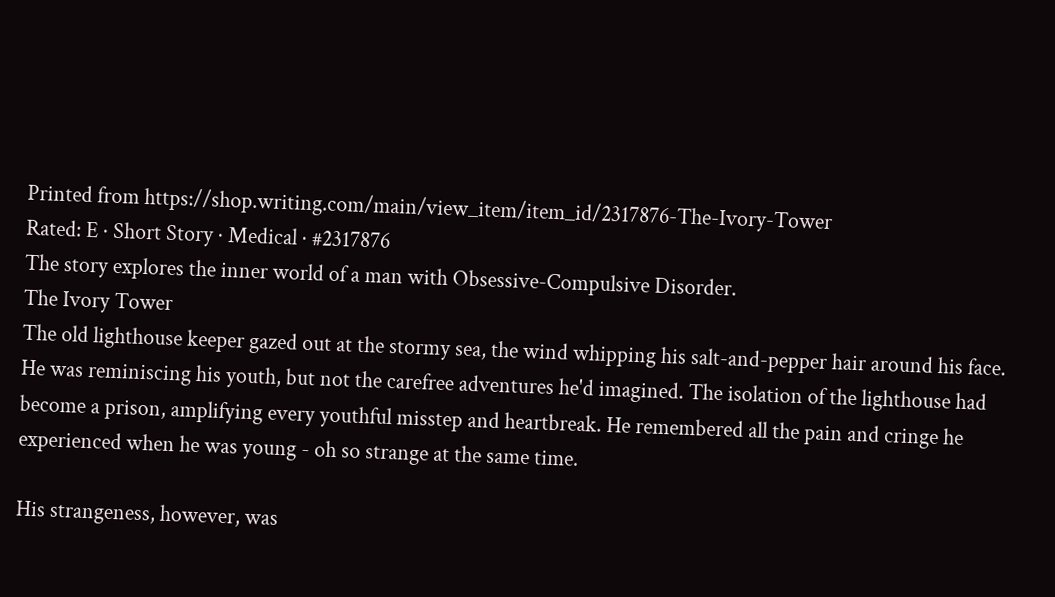Printed from https://shop.writing.com/main/view_item/item_id/2317876-The-Ivory-Tower
Rated: E · Short Story · Medical · #2317876
The story explores the inner world of a man with Obsessive-Compulsive Disorder.
The Ivory Tower
The old lighthouse keeper gazed out at the stormy sea, the wind whipping his salt-and-pepper hair around his face. He was reminiscing his youth, but not the carefree adventures he'd imagined. The isolation of the lighthouse had become a prison, amplifying every youthful misstep and heartbreak. He remembered all the pain and cringe he experienced when he was young - oh so strange at the same time.

His strangeness, however, was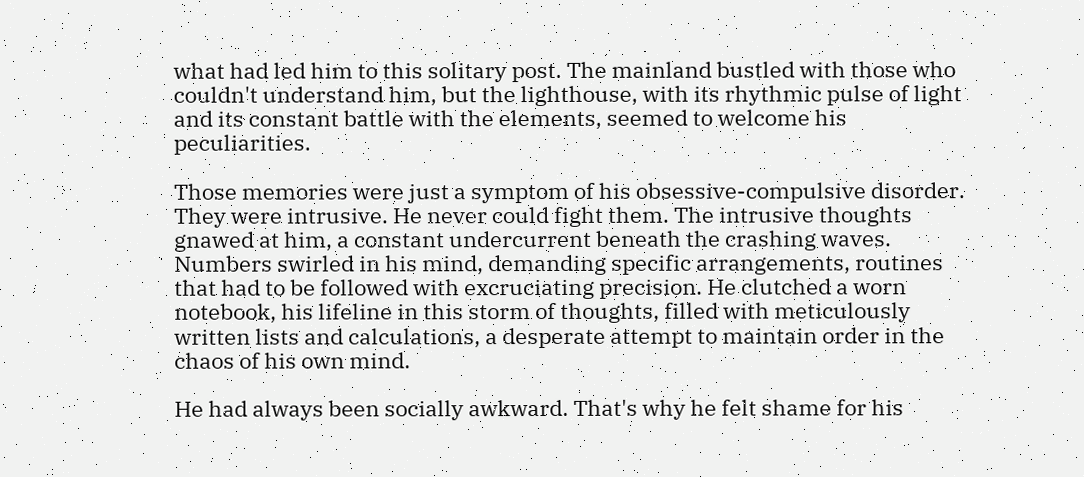what had led him to this solitary post. The mainland bustled with those who couldn't understand him, but the lighthouse, with its rhythmic pulse of light and its constant battle with the elements, seemed to welcome his peculiarities.

Those memories were just a symptom of his obsessive-compulsive disorder. They were intrusive. He never could fight them. The intrusive thoughts gnawed at him, a constant undercurrent beneath the crashing waves. Numbers swirled in his mind, demanding specific arrangements, routines that had to be followed with excruciating precision. He clutched a worn notebook, his lifeline in this storm of thoughts, filled with meticulously written lists and calculations, a desperate attempt to maintain order in the chaos of his own mind.

He had always been socially awkward. That's why he felt shame for his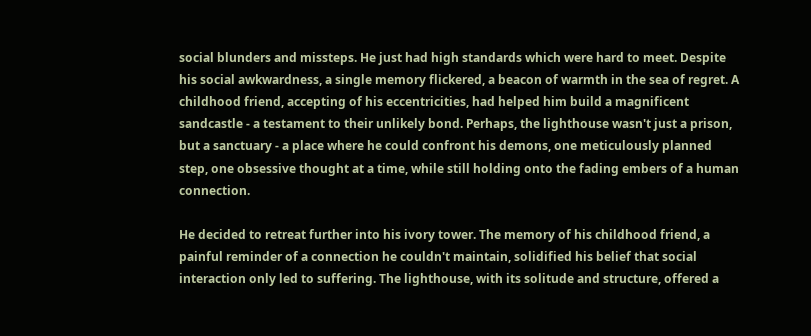social blunders and missteps. He just had high standards which were hard to meet. Despite his social awkwardness, a single memory flickered, a beacon of warmth in the sea of regret. A childhood friend, accepting of his eccentricities, had helped him build a magnificent sandcastle - a testament to their unlikely bond. Perhaps, the lighthouse wasn't just a prison, but a sanctuary - a place where he could confront his demons, one meticulously planned step, one obsessive thought at a time, while still holding onto the fading embers of a human connection.

He decided to retreat further into his ivory tower. The memory of his childhood friend, a painful reminder of a connection he couldn't maintain, solidified his belief that social interaction only led to suffering. The lighthouse, with its solitude and structure, offered a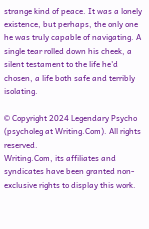strange kind of peace. It was a lonely existence, but perhaps, the only one he was truly capable of navigating. A single tear rolled down his cheek, a silent testament to the life he'd chosen, a life both safe and terribly isolating.

© Copyright 2024 Legendary Psycho (psycholeg at Writing.Com). All rights reserved.
Writing.Com, its affiliates and syndicates have been granted non-exclusive rights to display this work.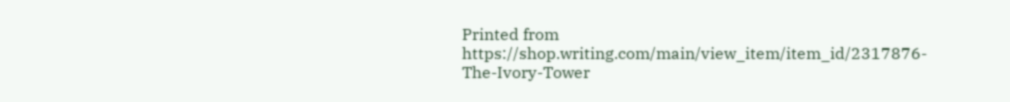Printed from https://shop.writing.com/main/view_item/item_id/2317876-The-Ivory-Tower